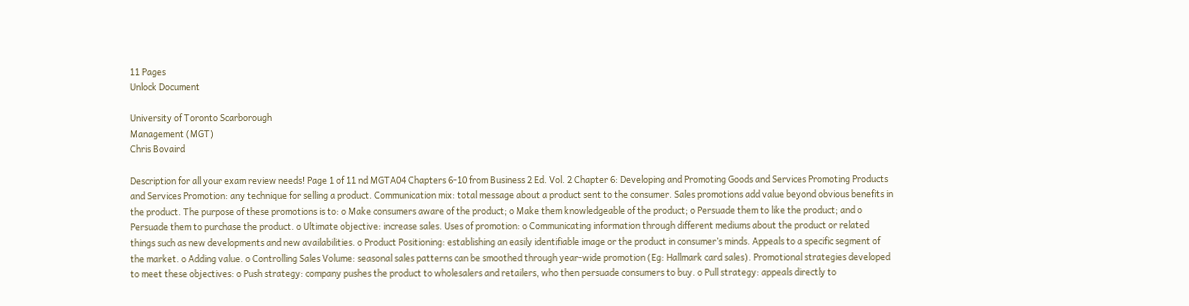11 Pages
Unlock Document

University of Toronto Scarborough
Management (MGT)
Chris Bovaird

Description for all your exam review needs! Page 1 of 11 nd MGTA04 Chapters 6-10 from Business 2 Ed. Vol. 2 Chapter 6: Developing and Promoting Goods and Services Promoting Products and Services Promotion: any technique for selling a product. Communication mix: total message about a product sent to the consumer. Sales promotions add value beyond obvious benefits in the product. The purpose of these promotions is to: o Make consumers aware of the product; o Make them knowledgeable of the product; o Persuade them to like the product; and o Persuade them to purchase the product. o Ultimate objective: increase sales. Uses of promotion: o Communicating information through different mediums about the product or related things such as new developments and new availabilities. o Product Positioning: establishing an easily identifiable image or the product in consumer’s minds. Appeals to a specific segment of the market. o Adding value. o Controlling Sales Volume: seasonal sales patterns can be smoothed through year-wide promotion (Eg: Hallmark card sales). Promotional strategies developed to meet these objectives: o Push strategy: company pushes the product to wholesalers and retailers, who then persuade consumers to buy. o Pull strategy: appeals directly to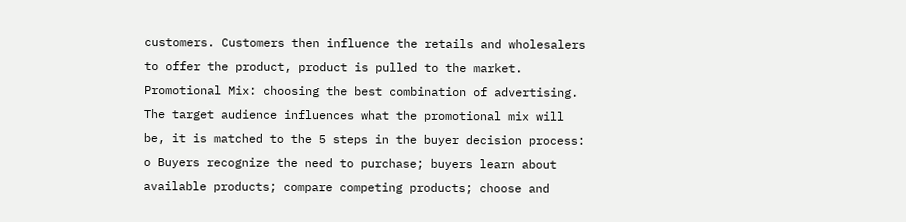customers. Customers then influence the retails and wholesalers to offer the product, product is pulled to the market. Promotional Mix: choosing the best combination of advertising. The target audience influences what the promotional mix will be, it is matched to the 5 steps in the buyer decision process: o Buyers recognize the need to purchase; buyers learn about available products; compare competing products; choose and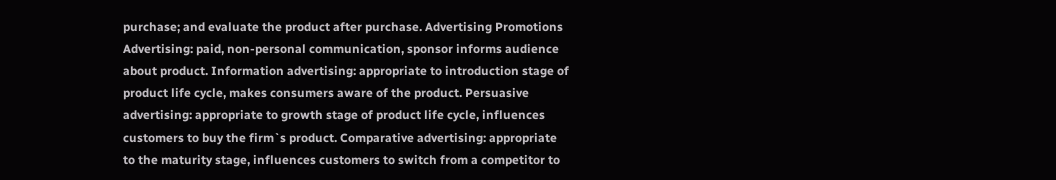purchase; and evaluate the product after purchase. Advertising Promotions Advertising: paid, non-personal communication, sponsor informs audience about product. Information advertising: appropriate to introduction stage of product life cycle, makes consumers aware of the product. Persuasive advertising: appropriate to growth stage of product life cycle, influences customers to buy the firm`s product. Comparative advertising: appropriate to the maturity stage, influences customers to switch from a competitor to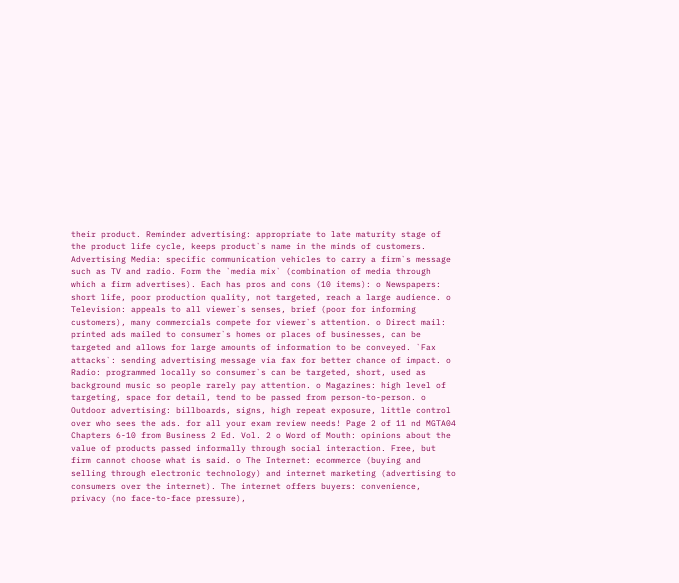their product. Reminder advertising: appropriate to late maturity stage of the product life cycle, keeps product`s name in the minds of customers. Advertising Media: specific communication vehicles to carry a firm`s message such as TV and radio. Form the `media mix` (combination of media through which a firm advertises). Each has pros and cons (10 items): o Newspapers: short life, poor production quality, not targeted, reach a large audience. o Television: appeals to all viewer`s senses, brief (poor for informing customers), many commercials compete for viewer`s attention. o Direct mail: printed ads mailed to consumer`s homes or places of businesses, can be targeted and allows for large amounts of information to be conveyed. `Fax attacks`: sending advertising message via fax for better chance of impact. o Radio: programmed locally so consumer`s can be targeted, short, used as background music so people rarely pay attention. o Magazines: high level of targeting, space for detail, tend to be passed from person-to-person. o Outdoor advertising: billboards, signs, high repeat exposure, little control over who sees the ads. for all your exam review needs! Page 2 of 11 nd MGTA04 Chapters 6-10 from Business 2 Ed. Vol. 2 o Word of Mouth: opinions about the value of products passed informally through social interaction. Free, but firm cannot choose what is said. o The Internet: ecommerce (buying and selling through electronic technology) and internet marketing (advertising to consumers over the internet). The internet offers buyers: convenience, privacy (no face-to-face pressure),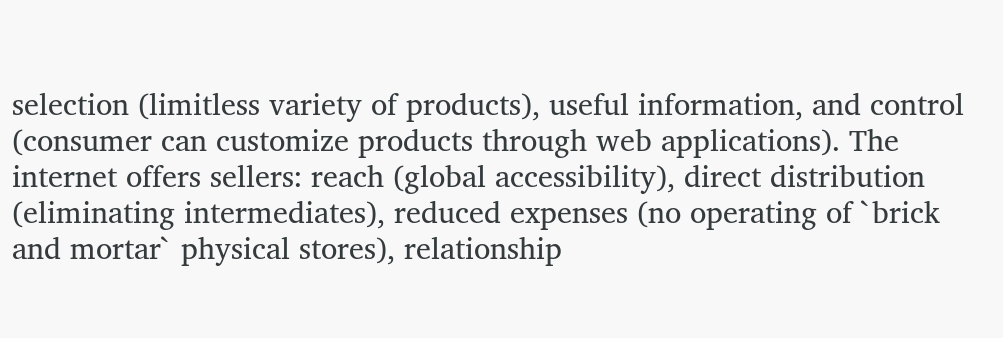selection (limitless variety of products), useful information, and control (consumer can customize products through web applications). The internet offers sellers: reach (global accessibility), direct distribution (eliminating intermediates), reduced expenses (no operating of `brick and mortar` physical stores), relationship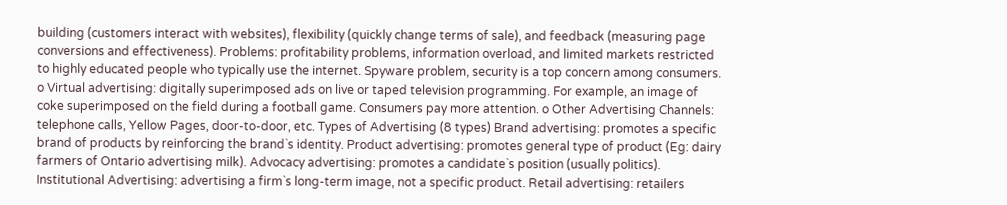building (customers interact with websites), flexibility (quickly change terms of sale), and feedback (measuring page conversions and effectiveness). Problems: profitability problems, information overload, and limited markets restricted to highly educated people who typically use the internet. Spyware problem, security is a top concern among consumers. o Virtual advertising: digitally superimposed ads on live or taped television programming. For example, an image of coke superimposed on the field during a football game. Consumers pay more attention. o Other Advertising Channels: telephone calls, Yellow Pages, door-to-door, etc. Types of Advertising (8 types) Brand advertising: promotes a specific brand of products by reinforcing the brand`s identity. Product advertising: promotes general type of product (Eg: dairy farmers of Ontario advertising milk). Advocacy advertising: promotes a candidate`s position (usually politics). Institutional Advertising: advertising a firm`s long-term image, not a specific product. Retail advertising: retailers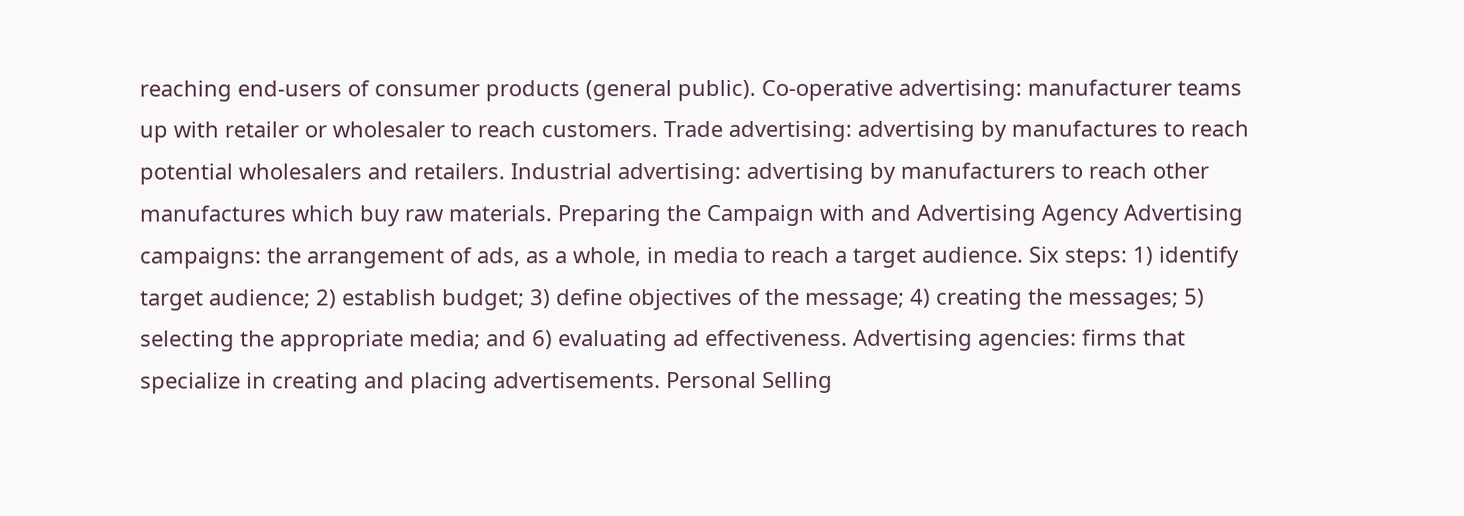reaching end-users of consumer products (general public). Co-operative advertising: manufacturer teams up with retailer or wholesaler to reach customers. Trade advertising: advertising by manufactures to reach potential wholesalers and retailers. Industrial advertising: advertising by manufacturers to reach other manufactures which buy raw materials. Preparing the Campaign with and Advertising Agency Advertising campaigns: the arrangement of ads, as a whole, in media to reach a target audience. Six steps: 1) identify target audience; 2) establish budget; 3) define objectives of the message; 4) creating the messages; 5) selecting the appropriate media; and 6) evaluating ad effectiveness. Advertising agencies: firms that specialize in creating and placing advertisements. Personal Selling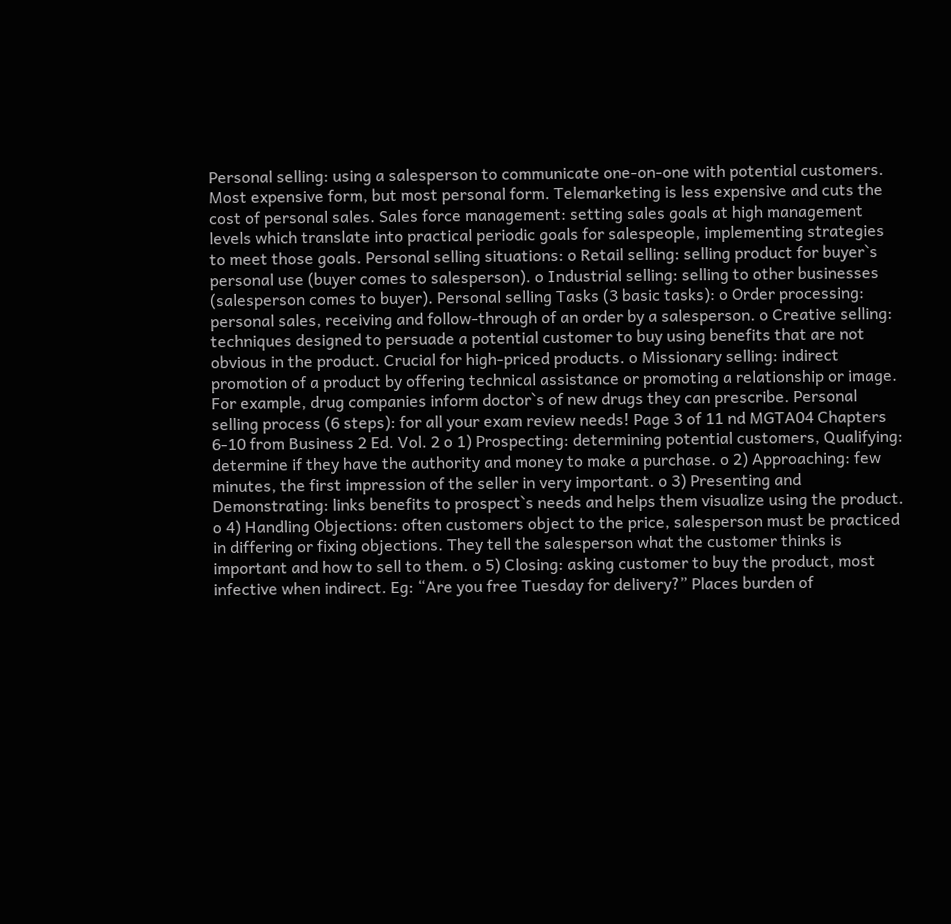Personal selling: using a salesperson to communicate one-on-one with potential customers. Most expensive form, but most personal form. Telemarketing is less expensive and cuts the cost of personal sales. Sales force management: setting sales goals at high management levels which translate into practical periodic goals for salespeople, implementing strategies to meet those goals. Personal selling situations: o Retail selling: selling product for buyer`s personal use (buyer comes to salesperson). o Industrial selling: selling to other businesses (salesperson comes to buyer). Personal selling Tasks (3 basic tasks): o Order processing: personal sales, receiving and follow-through of an order by a salesperson. o Creative selling: techniques designed to persuade a potential customer to buy using benefits that are not obvious in the product. Crucial for high-priced products. o Missionary selling: indirect promotion of a product by offering technical assistance or promoting a relationship or image. For example, drug companies inform doctor`s of new drugs they can prescribe. Personal selling process (6 steps): for all your exam review needs! Page 3 of 11 nd MGTA04 Chapters 6-10 from Business 2 Ed. Vol. 2 o 1) Prospecting: determining potential customers, Qualifying: determine if they have the authority and money to make a purchase. o 2) Approaching: few minutes, the first impression of the seller in very important. o 3) Presenting and Demonstrating: links benefits to prospect`s needs and helps them visualize using the product. o 4) Handling Objections: often customers object to the price, salesperson must be practiced in differing or fixing objections. They tell the salesperson what the customer thinks is important and how to sell to them. o 5) Closing: asking customer to buy the product, most infective when indirect. Eg: “Are you free Tuesday for delivery?” Places burden of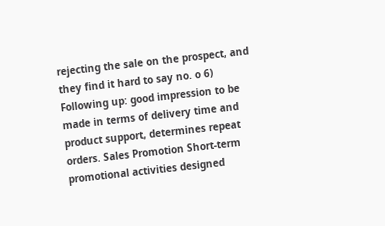rejecting the sale on the prospect, and they find it hard to say no. o 6) Following up: good impression to be made in terms of delivery time and product support, determines repeat orders. Sales Promotion Short-term promotional activities designed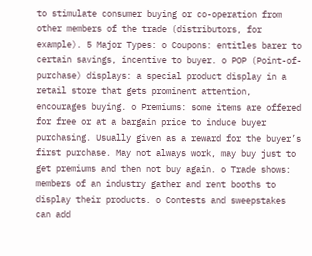to stimulate consumer buying or co-operation from other members of the trade (distributors, for example). 5 Major Types: o Coupons: entitles barer to certain savings, incentive to buyer. o POP (Point-of-purchase) displays: a special product display in a retail store that gets prominent attention, encourages buying. o Premiums: some items are offered for free or at a bargain price to induce buyer purchasing. Usually given as a reward for the buyer’s first purchase. May not always work, may buy just to get premiums and then not buy again. o Trade shows: members of an industry gather and rent booths to display their products. o Contests and sweepstakes can add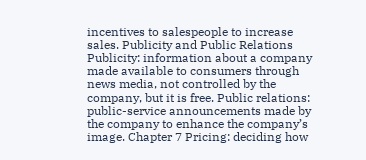incentives to salespeople to increase sales. Publicity and Public Relations Publicity: information about a company made available to consumers through news media, not controlled by the company, but it is free. Public relations: public-service announcements made by the company to enhance the company’s image. Chapter 7 Pricing: deciding how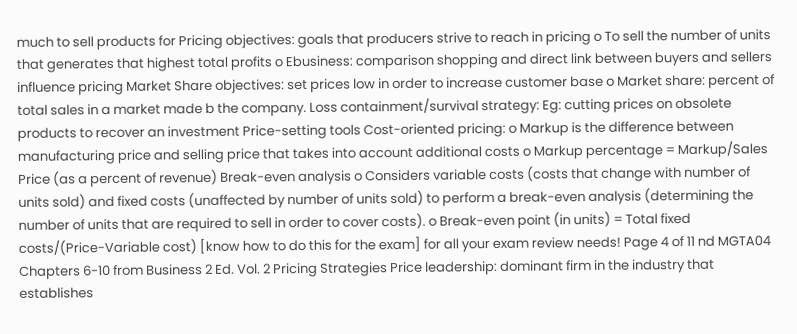much to sell products for Pricing objectives: goals that producers strive to reach in pricing o To sell the number of units that generates that highest total profits o Ebusiness: comparison shopping and direct link between buyers and sellers influence pricing Market Share objectives: set prices low in order to increase customer base o Market share: percent of total sales in a market made b the company. Loss containment/survival strategy: Eg: cutting prices on obsolete products to recover an investment Price-setting tools Cost-oriented pricing: o Markup is the difference between manufacturing price and selling price that takes into account additional costs o Markup percentage = Markup/Sales Price (as a percent of revenue) Break-even analysis o Considers variable costs (costs that change with number of units sold) and fixed costs (unaffected by number of units sold) to perform a break-even analysis (determining the number of units that are required to sell in order to cover costs). o Break-even point (in units) = Total fixed costs/(Price-Variable cost) [know how to do this for the exam] for all your exam review needs! Page 4 of 11 nd MGTA04 Chapters 6-10 from Business 2 Ed. Vol. 2 Pricing Strategies Price leadership: dominant firm in the industry that establishes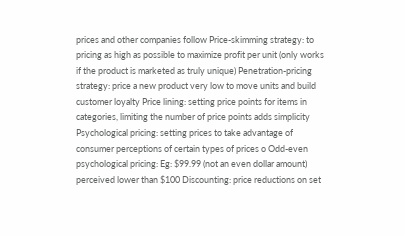prices and other companies follow Price-skimming strategy: to pricing as high as possible to maximize profit per unit (only works if the product is marketed as truly unique) Penetration-pricing strategy: price a new product very low to move units and build customer loyalty Price lining: setting price points for items in categories, limiting the number of price points adds simplicity Psychological pricing: setting prices to take advantage of consumer perceptions of certain types of prices o Odd-even psychological pricing: Eg: $99.99 (not an even dollar amount) perceived lower than $100 Discounting: price reductions on set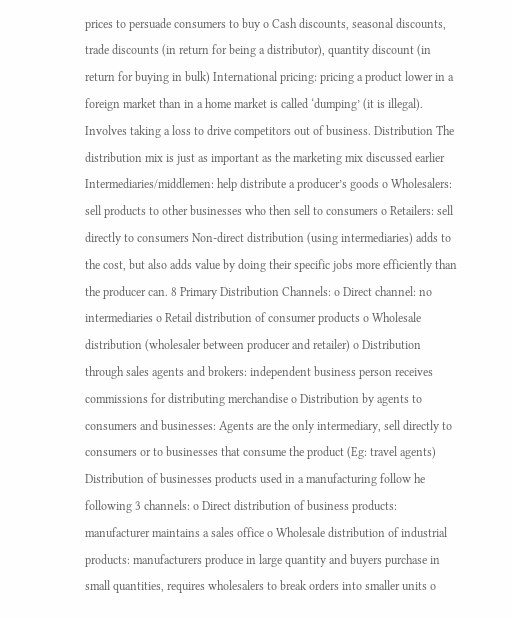prices to persuade consumers to buy o Cash discounts, seasonal discounts, trade discounts (in return for being a distributor), quantity discount (in return for buying in bulk) International pricing: pricing a product lower in a foreign market than in a home market is called ‘dumping’ (it is illegal). Involves taking a loss to drive competitors out of business. Distribution The distribution mix is just as important as the marketing mix discussed earlier Intermediaries/middlemen: help distribute a producer’s goods o Wholesalers: sell products to other businesses who then sell to consumers o Retailers: sell directly to consumers Non-direct distribution (using intermediaries) adds to the cost, but also adds value by doing their specific jobs more efficiently than the producer can. 8 Primary Distribution Channels: o Direct channel: no intermediaries o Retail distribution of consumer products o Wholesale distribution (wholesaler between producer and retailer) o Distribution through sales agents and brokers: independent business person receives commissions for distributing merchandise o Distribution by agents to consumers and businesses: Agents are the only intermediary, sell directly to consumers or to businesses that consume the product (Eg: travel agents) Distribution of businesses products used in a manufacturing follow he following 3 channels: o Direct distribution of business products: manufacturer maintains a sales office o Wholesale distribution of industrial products: manufacturers produce in large quantity and buyers purchase in small quantities, requires wholesalers to break orders into smaller units o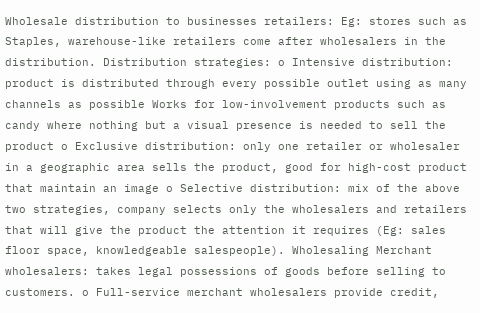Wholesale distribution to businesses retailers: Eg: stores such as Staples, warehouse-like retailers come after wholesalers in the distribution. Distribution strategies: o Intensive distribution: product is distributed through every possible outlet using as many channels as possible Works for low-involvement products such as candy where nothing but a visual presence is needed to sell the product o Exclusive distribution: only one retailer or wholesaler in a geographic area sells the product, good for high-cost product that maintain an image o Selective distribution: mix of the above two strategies, company selects only the wholesalers and retailers that will give the product the attention it requires (Eg: sales floor space, knowledgeable salespeople). Wholesaling Merchant wholesalers: takes legal possessions of goods before selling to customers. o Full-service merchant wholesalers provide credit,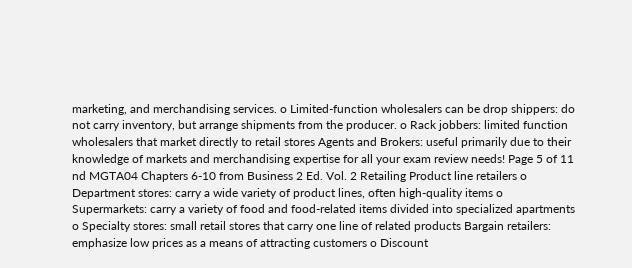marketing, and merchandising services. o Limited-function wholesalers can be drop shippers: do not carry inventory, but arrange shipments from the producer. o Rack jobbers: limited function wholesalers that market directly to retail stores Agents and Brokers: useful primarily due to their knowledge of markets and merchandising expertise for all your exam review needs! Page 5 of 11 nd MGTA04 Chapters 6-10 from Business 2 Ed. Vol. 2 Retailing Product line retailers o Department stores: carry a wide variety of product lines, often high-quality items o Supermarkets: carry a variety of food and food-related items divided into specialized apartments o Specialty stores: small retail stores that carry one line of related products Bargain retailers: emphasize low prices as a means of attracting customers o Discount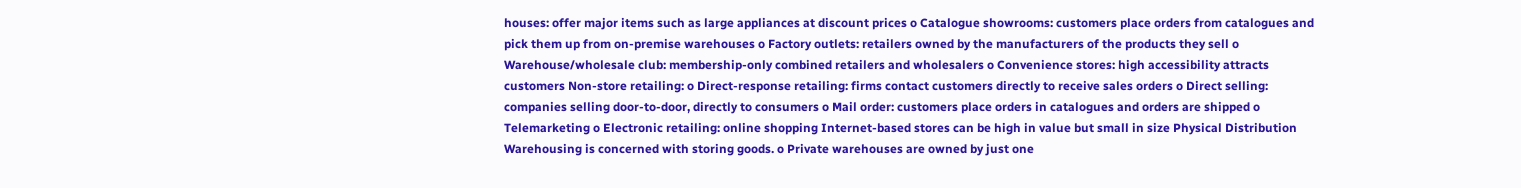houses: offer major items such as large appliances at discount prices o Catalogue showrooms: customers place orders from catalogues and pick them up from on-premise warehouses o Factory outlets: retailers owned by the manufacturers of the products they sell o Warehouse/wholesale club: membership-only combined retailers and wholesalers o Convenience stores: high accessibility attracts customers Non-store retailing: o Direct-response retailing: firms contact customers directly to receive sales orders o Direct selling: companies selling door-to-door, directly to consumers o Mail order: customers place orders in catalogues and orders are shipped o Telemarketing o Electronic retailing: online shopping Internet-based stores can be high in value but small in size Physical Distribution Warehousing is concerned with storing goods. o Private warehouses are owned by just one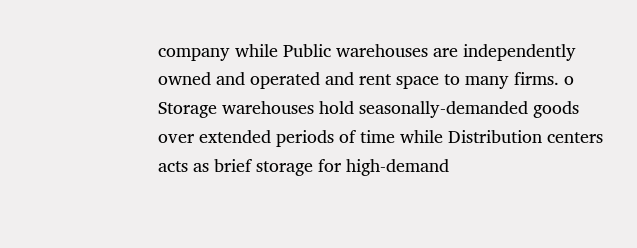company while Public warehouses are independently owned and operated and rent space to many firms. o Storage warehouses hold seasonally-demanded goods over extended periods of time while Distribution centers acts as brief storage for high-demand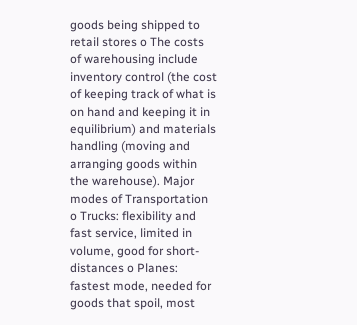goods being shipped to retail stores o The costs of warehousing include inventory control (the cost of keeping track of what is on hand and keeping it in equilibrium) and materials handling (moving and arranging goods within the warehouse). Major modes of Transportation o Trucks: flexibility and fast service, limited in volume, good for short-distances o Planes: fastest mode, needed for goods that spoil, most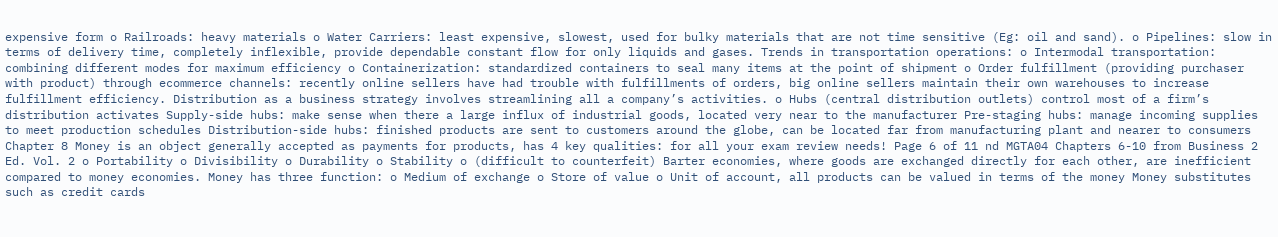expensive form o Railroads: heavy materials o Water Carriers: least expensive, slowest, used for bulky materials that are not time sensitive (Eg: oil and sand). o Pipelines: slow in terms of delivery time, completely inflexible, provide dependable constant flow for only liquids and gases. Trends in transportation operations: o Intermodal transportation: combining different modes for maximum efficiency o Containerization: standardized containers to seal many items at the point of shipment o Order fulfillment (providing purchaser with product) through ecommerce channels: recently online sellers have had trouble with fulfillments of orders, big online sellers maintain their own warehouses to increase fulfillment efficiency. Distribution as a business strategy involves streamlining all a company’s activities. o Hubs (central distribution outlets) control most of a firm’s distribution activates Supply-side hubs: make sense when there a large influx of industrial goods, located very near to the manufacturer Pre-staging hubs: manage incoming supplies to meet production schedules Distribution-side hubs: finished products are sent to customers around the globe, can be located far from manufacturing plant and nearer to consumers Chapter 8 Money is an object generally accepted as payments for products, has 4 key qualities: for all your exam review needs! Page 6 of 11 nd MGTA04 Chapters 6-10 from Business 2 Ed. Vol. 2 o Portability o Divisibility o Durability o Stability o (difficult to counterfeit) Barter economies, where goods are exchanged directly for each other, are inefficient compared to money economies. Money has three function: o Medium of exchange o Store of value o Unit of account, all products can be valued in terms of the money Money substitutes such as credit cards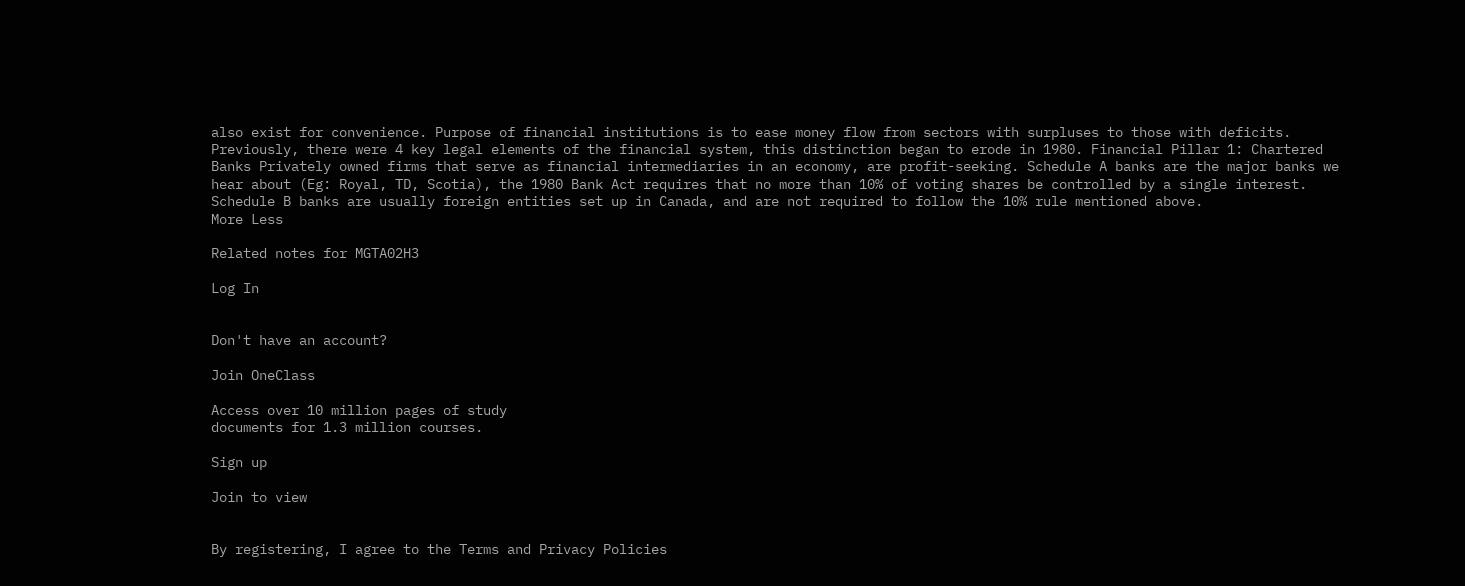also exist for convenience. Purpose of financial institutions is to ease money flow from sectors with surpluses to those with deficits. Previously, there were 4 key legal elements of the financial system, this distinction began to erode in 1980. Financial Pillar 1: Chartered Banks Privately owned firms that serve as financial intermediaries in an economy, are profit-seeking. Schedule A banks are the major banks we hear about (Eg: Royal, TD, Scotia), the 1980 Bank Act requires that no more than 10% of voting shares be controlled by a single interest. Schedule B banks are usually foreign entities set up in Canada, and are not required to follow the 10% rule mentioned above.
More Less

Related notes for MGTA02H3

Log In


Don't have an account?

Join OneClass

Access over 10 million pages of study
documents for 1.3 million courses.

Sign up

Join to view


By registering, I agree to the Terms and Privacy Policies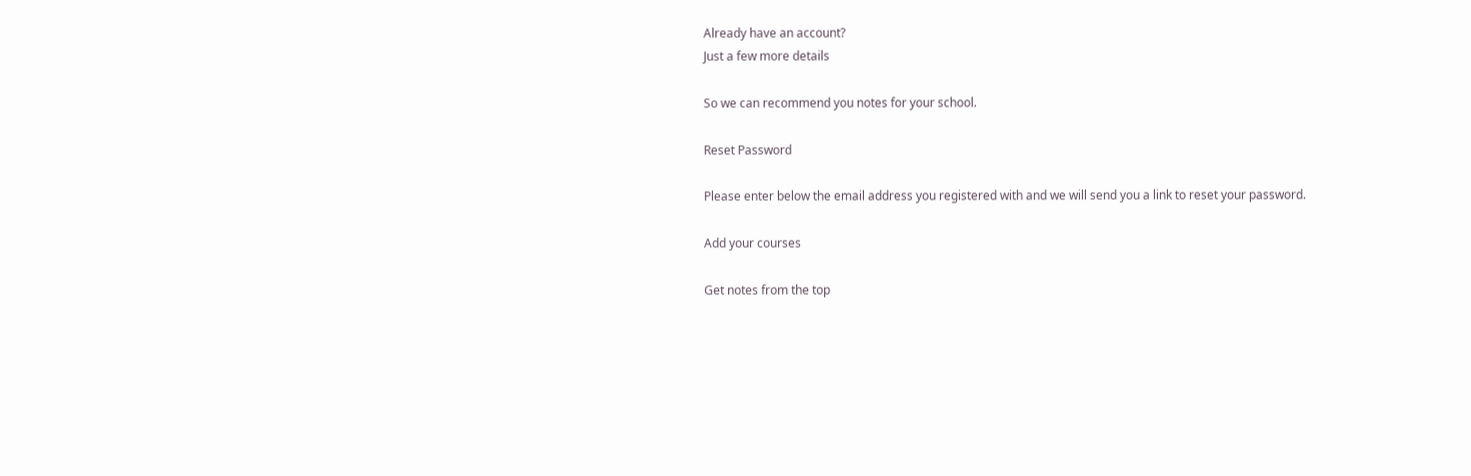Already have an account?
Just a few more details

So we can recommend you notes for your school.

Reset Password

Please enter below the email address you registered with and we will send you a link to reset your password.

Add your courses

Get notes from the top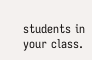students in your class.